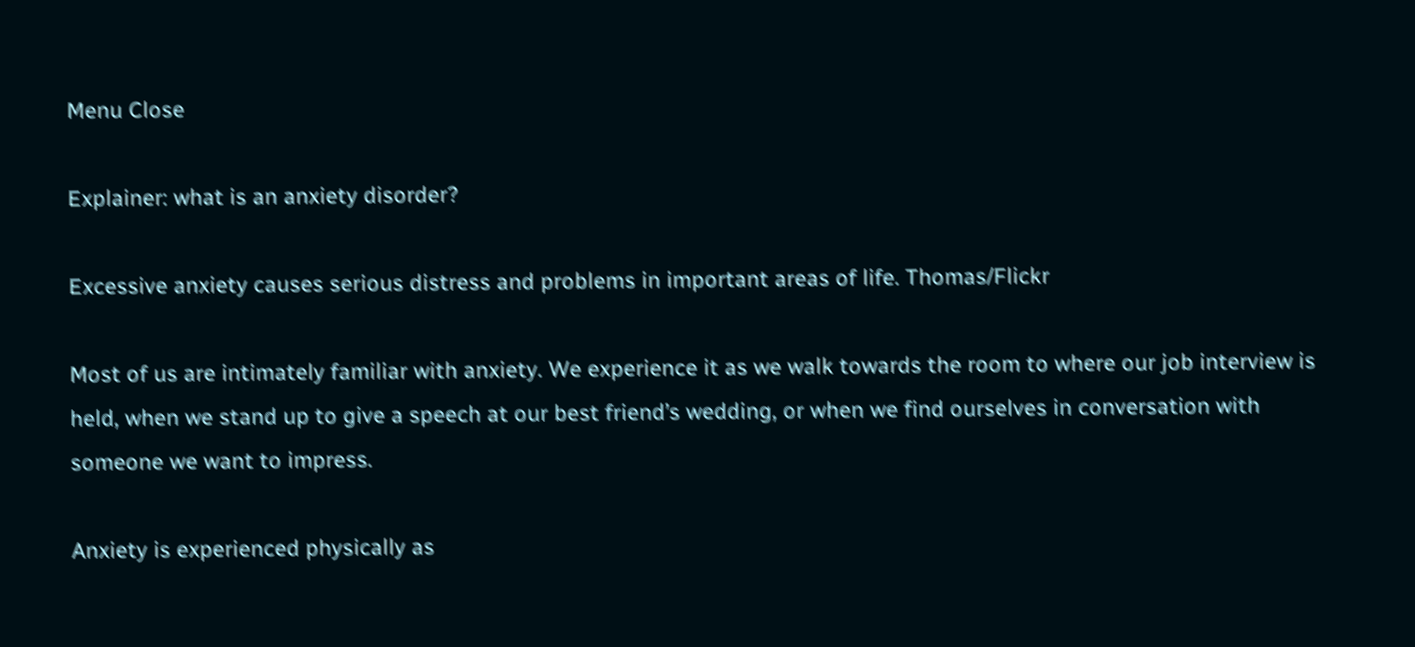Menu Close

Explainer: what is an anxiety disorder?

Excessive anxiety causes serious distress and problems in important areas of life. Thomas/Flickr

Most of us are intimately familiar with anxiety. We experience it as we walk towards the room to where our job interview is held, when we stand up to give a speech at our best friend’s wedding, or when we find ourselves in conversation with someone we want to impress.

Anxiety is experienced physically as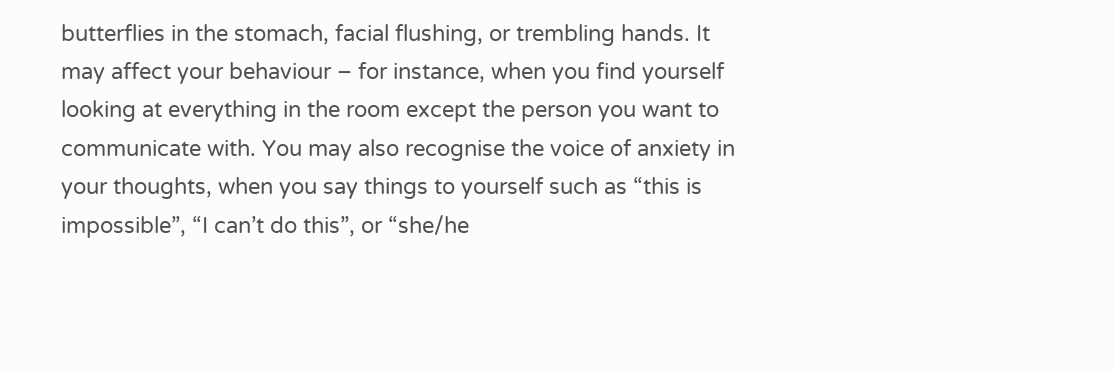butterflies in the stomach, facial flushing, or trembling hands. It may affect your behaviour – for instance, when you find yourself looking at everything in the room except the person you want to communicate with. You may also recognise the voice of anxiety in your thoughts, when you say things to yourself such as “this is impossible”, “I can’t do this”, or “she/he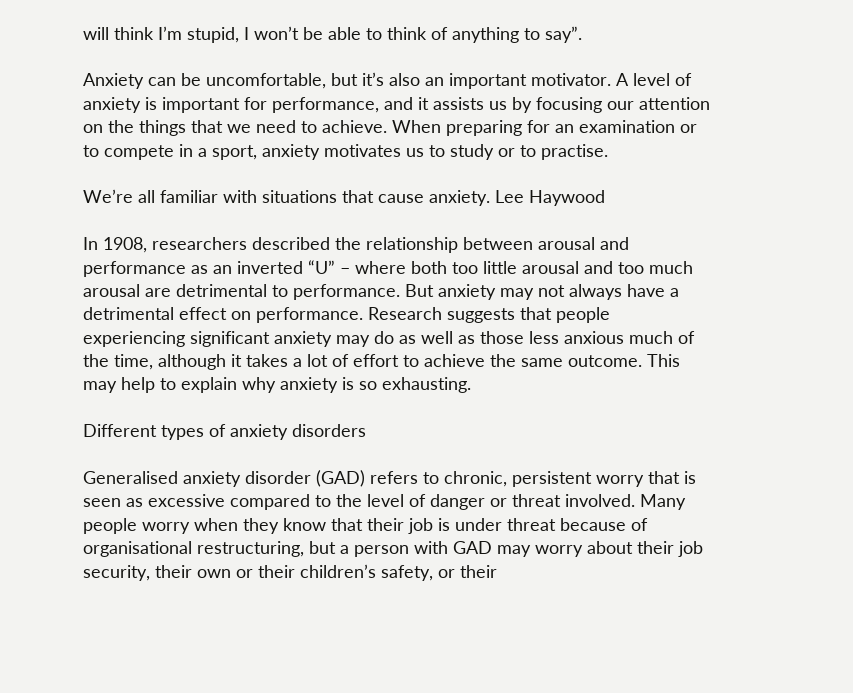will think I’m stupid, I won’t be able to think of anything to say”.

Anxiety can be uncomfortable, but it’s also an important motivator. A level of anxiety is important for performance, and it assists us by focusing our attention on the things that we need to achieve. When preparing for an examination or to compete in a sport, anxiety motivates us to study or to practise.

We’re all familiar with situations that cause anxiety. Lee Haywood

In 1908, researchers described the relationship between arousal and performance as an inverted “U” – where both too little arousal and too much arousal are detrimental to performance. But anxiety may not always have a detrimental effect on performance. Research suggests that people experiencing significant anxiety may do as well as those less anxious much of the time, although it takes a lot of effort to achieve the same outcome. This may help to explain why anxiety is so exhausting.

Different types of anxiety disorders

Generalised anxiety disorder (GAD) refers to chronic, persistent worry that is seen as excessive compared to the level of danger or threat involved. Many people worry when they know that their job is under threat because of organisational restructuring, but a person with GAD may worry about their job security, their own or their children’s safety, or their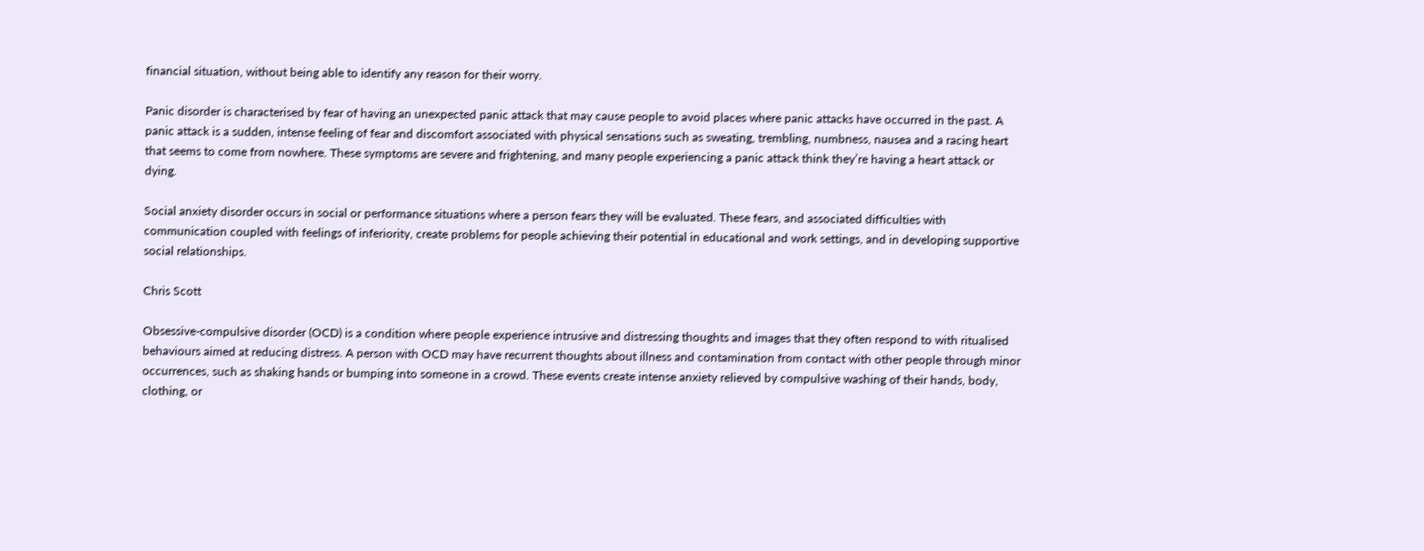financial situation, without being able to identify any reason for their worry.

Panic disorder is characterised by fear of having an unexpected panic attack that may cause people to avoid places where panic attacks have occurred in the past. A panic attack is a sudden, intense feeling of fear and discomfort associated with physical sensations such as sweating, trembling, numbness, nausea and a racing heart that seems to come from nowhere. These symptoms are severe and frightening, and many people experiencing a panic attack think they’re having a heart attack or dying.

Social anxiety disorder occurs in social or performance situations where a person fears they will be evaluated. These fears, and associated difficulties with communication coupled with feelings of inferiority, create problems for people achieving their potential in educational and work settings, and in developing supportive social relationships.

Chris Scott

Obsessive-compulsive disorder (OCD) is a condition where people experience intrusive and distressing thoughts and images that they often respond to with ritualised behaviours aimed at reducing distress. A person with OCD may have recurrent thoughts about illness and contamination from contact with other people through minor occurrences, such as shaking hands or bumping into someone in a crowd. These events create intense anxiety relieved by compulsive washing of their hands, body, clothing, or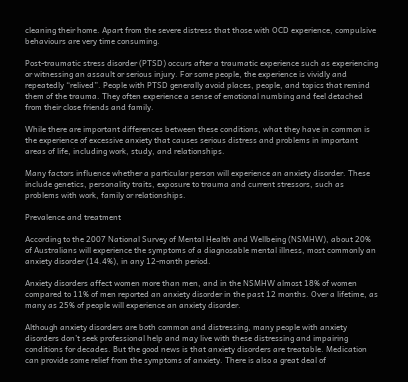cleaning their home. Apart from the severe distress that those with OCD experience, compulsive behaviours are very time consuming.

Post-traumatic stress disorder (PTSD) occurs after a traumatic experience such as experiencing or witnessing an assault or serious injury. For some people, the experience is vividly and repeatedly “relived”. People with PTSD generally avoid places, people, and topics that remind them of the trauma. They often experience a sense of emotional numbing and feel detached from their close friends and family.

While there are important differences between these conditions, what they have in common is the experience of excessive anxiety that causes serious distress and problems in important areas of life, including work, study, and relationships.

Many factors influence whether a particular person will experience an anxiety disorder. These include genetics, personality traits, exposure to trauma and current stressors, such as problems with work, family or relationships.

Prevalence and treatment

According to the 2007 National Survey of Mental Health and Wellbeing (NSMHW), about 20% of Australians will experience the symptoms of a diagnosable mental illness, most commonly an anxiety disorder (14.4%), in any 12-month period.

Anxiety disorders affect women more than men, and in the NSMHW almost 18% of women compared to 11% of men reported an anxiety disorder in the past 12 months. Over a lifetime, as many as 25% of people will experience an anxiety disorder.

Although anxiety disorders are both common and distressing, many people with anxiety disorders don’t seek professional help and may live with these distressing and impairing conditions for decades. But the good news is that anxiety disorders are treatable. Medication can provide some relief from the symptoms of anxiety. There is also a great deal of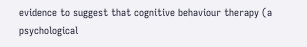evidence to suggest that cognitive behaviour therapy (a psychological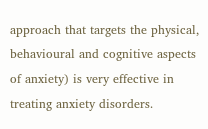approach that targets the physical, behavioural and cognitive aspects of anxiety) is very effective in treating anxiety disorders.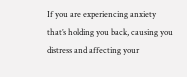If you are experiencing anxiety that’s holding you back, causing you distress and affecting your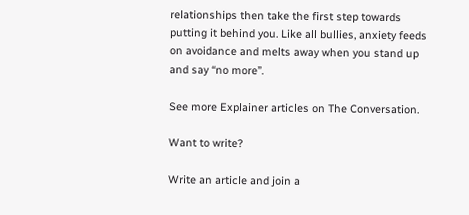relationships then take the first step towards putting it behind you. Like all bullies, anxiety feeds on avoidance and melts away when you stand up and say “no more”.

See more Explainer articles on The Conversation.

Want to write?

Write an article and join a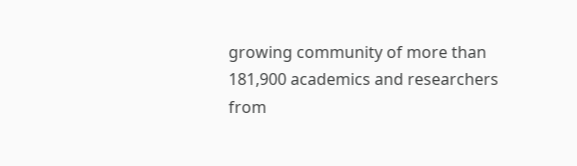growing community of more than 181,900 academics and researchers from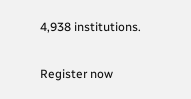4,938 institutions.

Register now